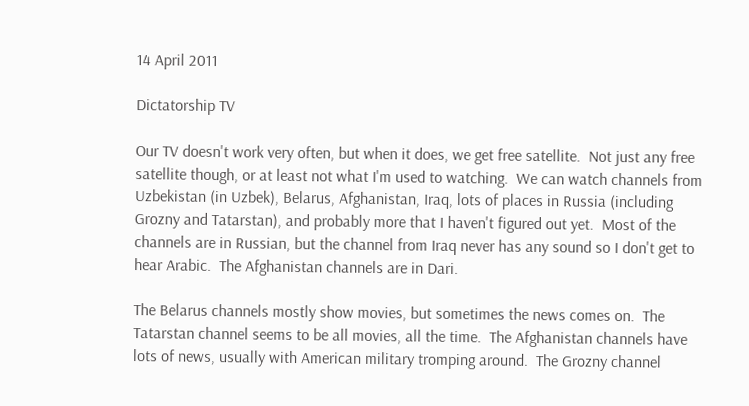14 April 2011

Dictatorship TV

Our TV doesn't work very often, but when it does, we get free satellite.  Not just any free satellite though, or at least not what I'm used to watching.  We can watch channels from Uzbekistan (in Uzbek), Belarus, Afghanistan, Iraq, lots of places in Russia (including Grozny and Tatarstan), and probably more that I haven't figured out yet.  Most of the channels are in Russian, but the channel from Iraq never has any sound so I don't get to hear Arabic.  The Afghanistan channels are in Dari.

The Belarus channels mostly show movies, but sometimes the news comes on.  The Tatarstan channel seems to be all movies, all the time.  The Afghanistan channels have lots of news, usually with American military tromping around.  The Grozny channel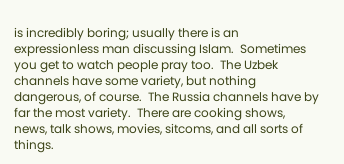is incredibly boring; usually there is an expressionless man discussing Islam.  Sometimes you get to watch people pray too.  The Uzbek channels have some variety, but nothing dangerous, of course.  The Russia channels have by far the most variety.  There are cooking shows, news, talk shows, movies, sitcoms, and all sorts of things.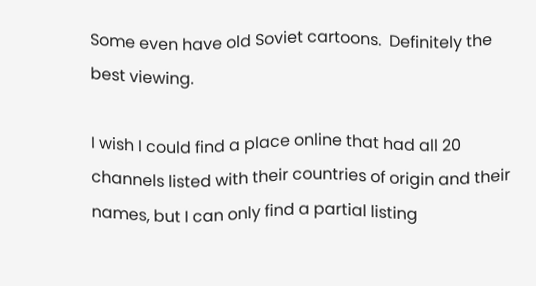Some even have old Soviet cartoons.  Definitely the best viewing.

I wish I could find a place online that had all 20 channels listed with their countries of origin and their names, but I can only find a partial listing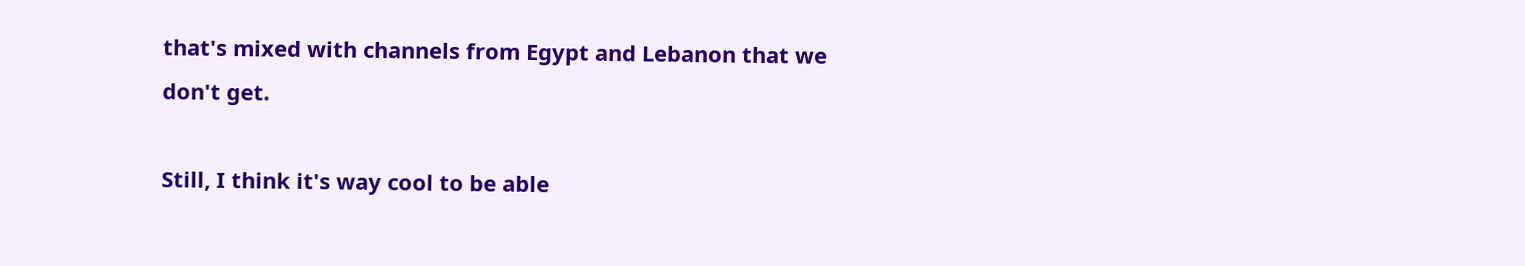that's mixed with channels from Egypt and Lebanon that we don't get.

Still, I think it's way cool to be able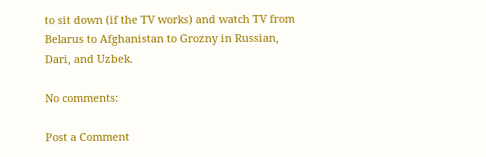to sit down (if the TV works) and watch TV from Belarus to Afghanistan to Grozny in Russian, Dari, and Uzbek.

No comments:

Post a Comment